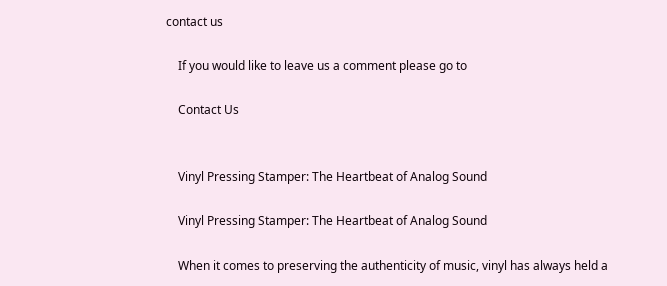contact us

    If you would like to leave us a comment please go to

    Contact Us


    Vinyl Pressing Stamper: The Heartbeat of Analog Sound

    Vinyl Pressing Stamper: The Heartbeat of Analog Sound

    When it comes to preserving the authenticity of music, vinyl has always held a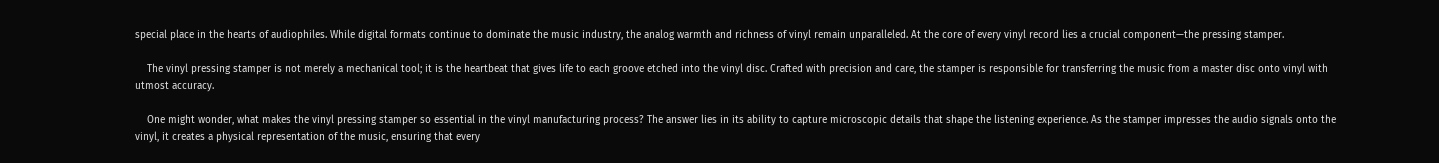special place in the hearts of audiophiles. While digital formats continue to dominate the music industry, the analog warmth and richness of vinyl remain unparalleled. At the core of every vinyl record lies a crucial component—the pressing stamper.

    The vinyl pressing stamper is not merely a mechanical tool; it is the heartbeat that gives life to each groove etched into the vinyl disc. Crafted with precision and care, the stamper is responsible for transferring the music from a master disc onto vinyl with utmost accuracy.

    One might wonder, what makes the vinyl pressing stamper so essential in the vinyl manufacturing process? The answer lies in its ability to capture microscopic details that shape the listening experience. As the stamper impresses the audio signals onto the vinyl, it creates a physical representation of the music, ensuring that every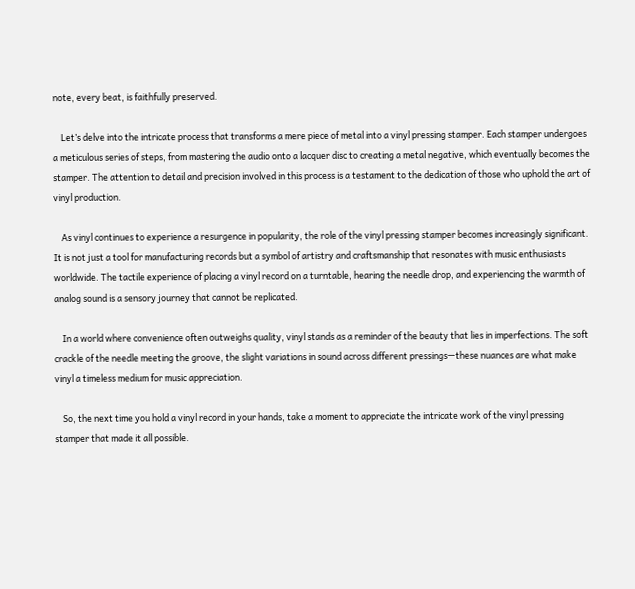note, every beat, is faithfully preserved.

    Let’s delve into the intricate process that transforms a mere piece of metal into a vinyl pressing stamper. Each stamper undergoes a meticulous series of steps, from mastering the audio onto a lacquer disc to creating a metal negative, which eventually becomes the stamper. The attention to detail and precision involved in this process is a testament to the dedication of those who uphold the art of vinyl production.

    As vinyl continues to experience a resurgence in popularity, the role of the vinyl pressing stamper becomes increasingly significant. It is not just a tool for manufacturing records but a symbol of artistry and craftsmanship that resonates with music enthusiasts worldwide. The tactile experience of placing a vinyl record on a turntable, hearing the needle drop, and experiencing the warmth of analog sound is a sensory journey that cannot be replicated.

    In a world where convenience often outweighs quality, vinyl stands as a reminder of the beauty that lies in imperfections. The soft crackle of the needle meeting the groove, the slight variations in sound across different pressings—these nuances are what make vinyl a timeless medium for music appreciation.

    So, the next time you hold a vinyl record in your hands, take a moment to appreciate the intricate work of the vinyl pressing stamper that made it all possible.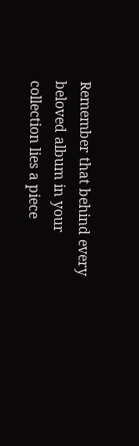Remember that behind every beloved album in your collection lies a piece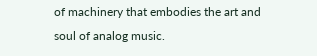of machinery that embodies the art and soul of analog music.